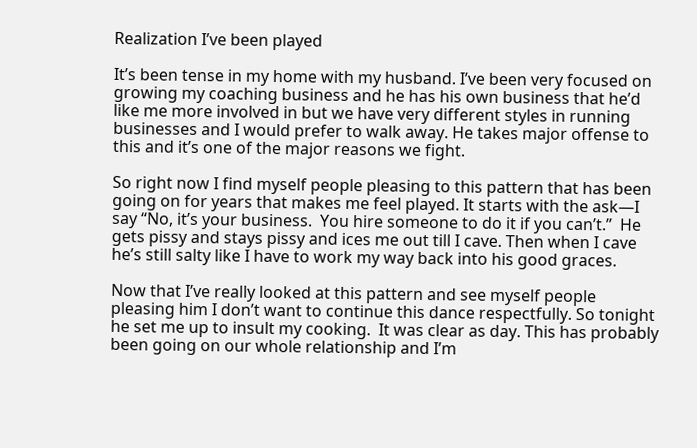Realization I’ve been played

It’s been tense in my home with my husband. I’ve been very focused on growing my coaching business and he has his own business that he’d like me more involved in but we have very different styles in running businesses and I would prefer to walk away. He takes major offense to this and it’s one of the major reasons we fight.

So right now I find myself people pleasing to this pattern that has been going on for years that makes me feel played. It starts with the ask—I say “No, it’s your business.  You hire someone to do it if you can’t.”  He gets pissy and stays pissy and ices me out till I cave. Then when I cave he’s still salty like I have to work my way back into his good graces.

Now that I’ve really looked at this pattern and see myself people pleasing him I don’t want to continue this dance respectfully. So tonight he set me up to insult my cooking.  It was clear as day. This has probably been going on our whole relationship and I’m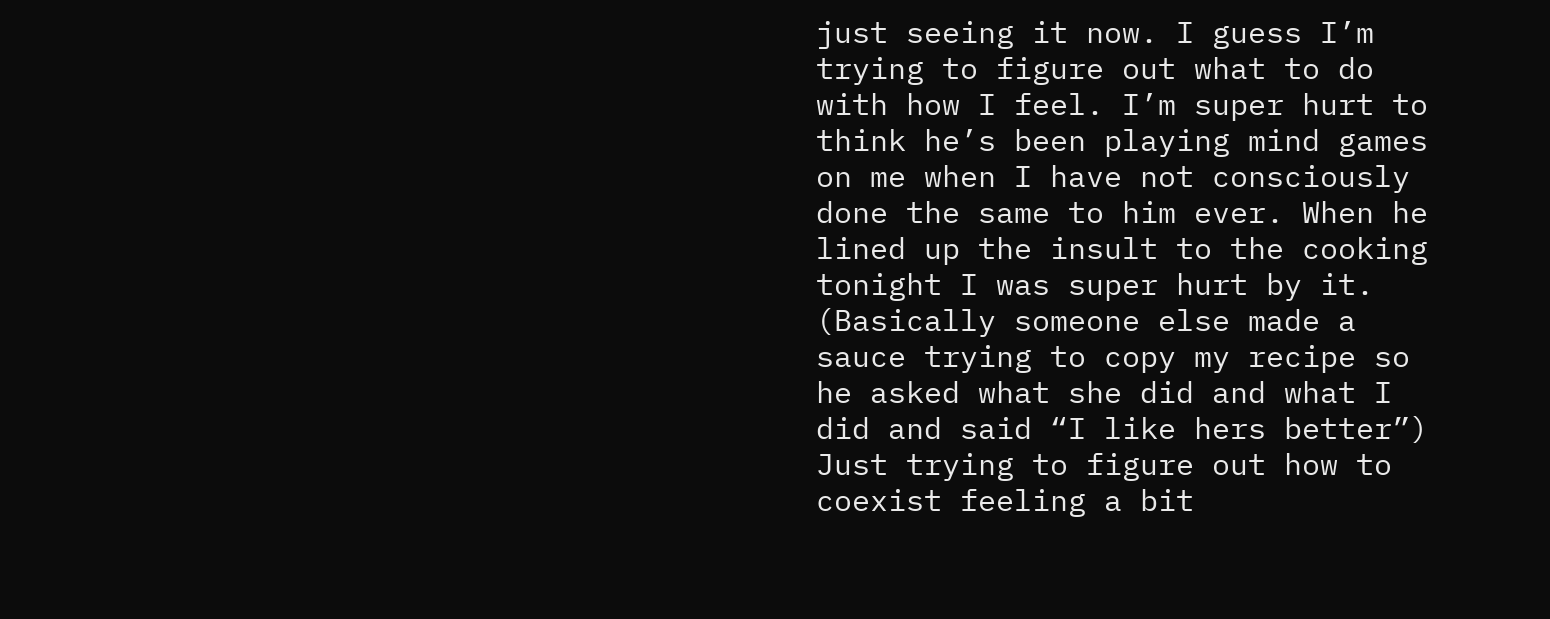just seeing it now. I guess I’m trying to figure out what to do with how I feel. I’m super hurt to think he’s been playing mind games on me when I have not consciously done the same to him ever. When he lined up the insult to the cooking tonight I was super hurt by it. (Basically someone else made a sauce trying to copy my recipe so he asked what she did and what I did and said “I like hers better”)  Just trying to figure out how to coexist feeling a bit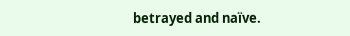betrayed and naïve.